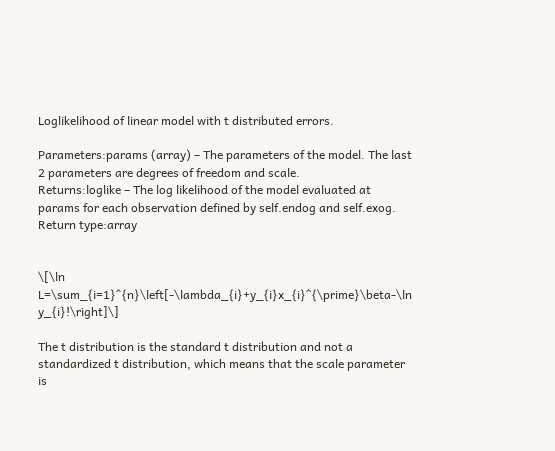Loglikelihood of linear model with t distributed errors.

Parameters:params (array) – The parameters of the model. The last 2 parameters are degrees of freedom and scale.
Returns:loglike – The log likelihood of the model evaluated at params for each observation defined by self.endog and self.exog.
Return type:array


\[\ln L=\sum_{i=1}^{n}\left[-\lambda_{i}+y_{i}x_{i}^{\prime}\beta-\ln y_{i}!\right]\]

The t distribution is the standard t distribution and not a standardized t distribution, which means that the scale parameter is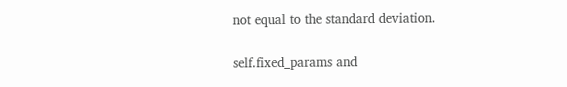not equal to the standard deviation.

self.fixed_params and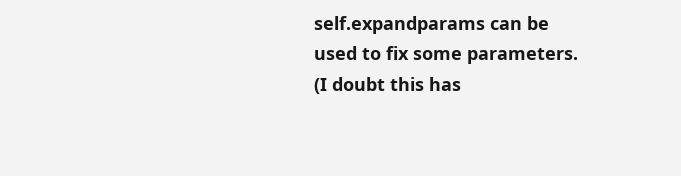self.expandparams can be used to fix some parameters. (I doubt this has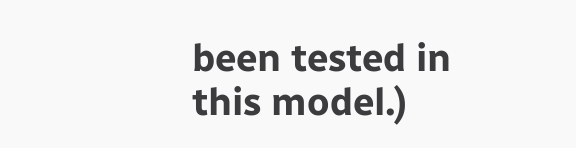been tested in this model.)